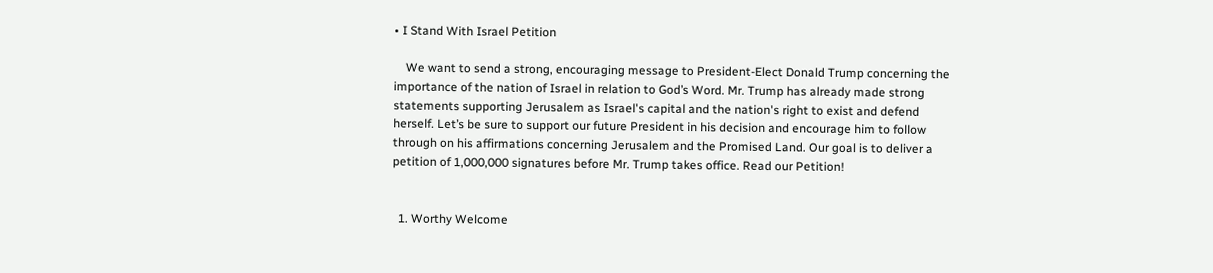• I Stand With Israel Petition

    We want to send a strong, encouraging message to President-Elect Donald Trump concerning the importance of the nation of Israel in relation to God’s Word. Mr. Trump has already made strong statements supporting Jerusalem as Israel's capital and the nation's right to exist and defend herself. Let’s be sure to support our future President in his decision and encourage him to follow through on his affirmations concerning Jerusalem and the Promised Land. Our goal is to deliver a petition of 1,000,000 signatures before Mr. Trump takes office. Read our Petition!


  1. Worthy Welcome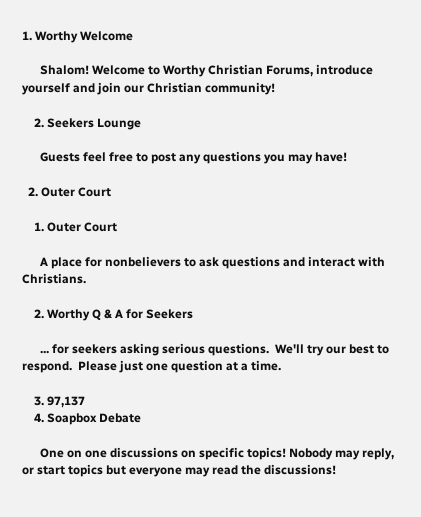1. Worthy Welcome

      Shalom! Welcome to Worthy Christian Forums, introduce yourself and join our Christian community!

    2. Seekers Lounge

      Guests feel free to post any questions you may have!

  2. Outer Court

    1. Outer Court

      A place for nonbelievers to ask questions and interact with Christians.

    2. Worthy Q & A for Seekers

      ... for seekers asking serious questions.  We'll try our best to respond.  Please just one question at a time.

    3. 97,137
    4. Soapbox Debate

      One on one discussions on specific topics! Nobody may reply, or start topics but everyone may read the discussions!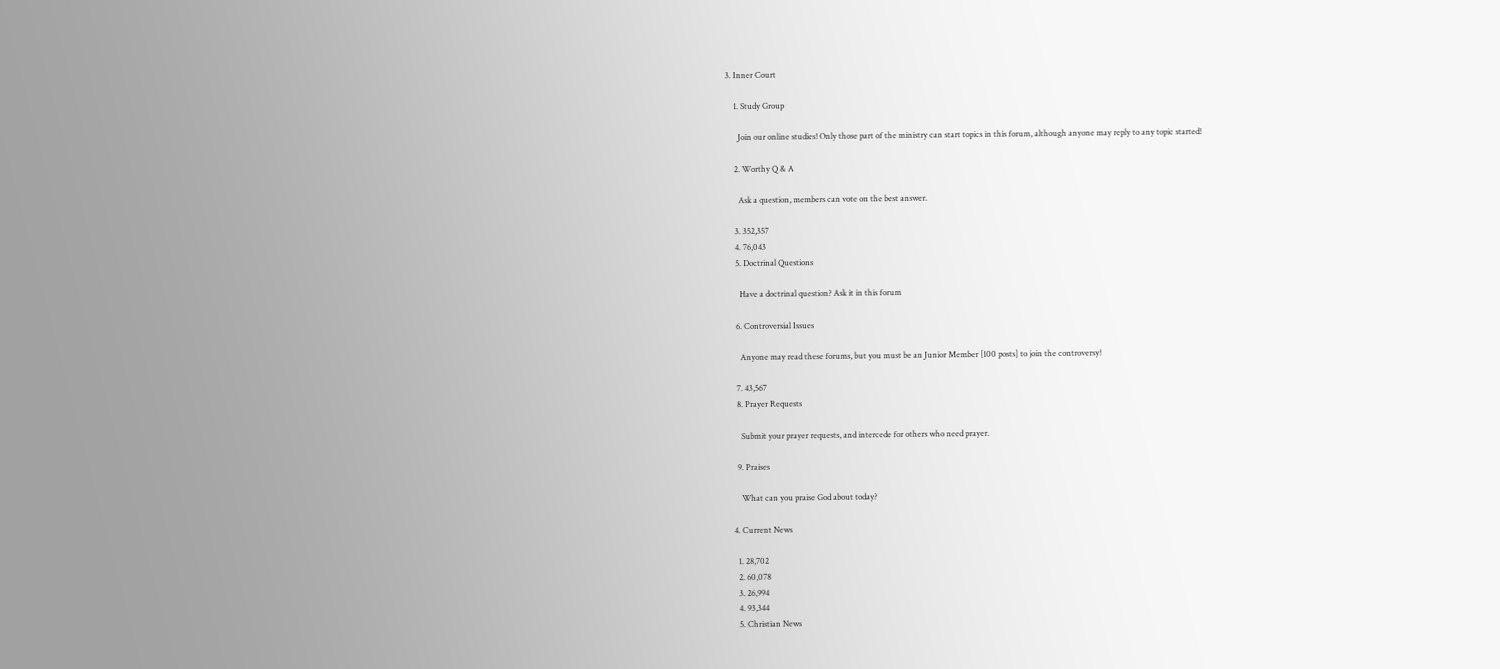3. Inner Court

    1. Study Group

      Join our online studies! Only those part of the ministry can start topics in this forum, although anyone may reply to any topic started!

    2. Worthy Q & A

      Ask a question, members can vote on the best answer.

    3. 352,357
    4. 76,043
    5. Doctrinal Questions

      Have a doctrinal question? Ask it in this forum

    6. Controversial Issues

      Anyone may read these forums, but you must be an Junior Member [100 posts] to join the controversy!

    7. 43,567
    8. Prayer Requests

      Submit your prayer requests, and intercede for others who need prayer.

    9. Praises

      What can you praise God about today?

  4. Current News

    1. 28,702
    2. 60,078
    3. 26,994
    4. 93,344
    5. Christian News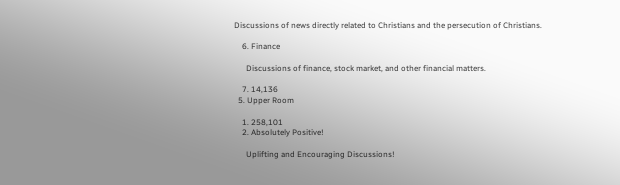Discussions of news directly related to Christians and the persecution of Christians.

    6. Finance

      Discussions of finance, stock market, and other financial matters.

    7. 14,136
  5. Upper Room

    1. 258,101
    2. Absolutely Positive!

      Uplifting and Encouraging Discussions!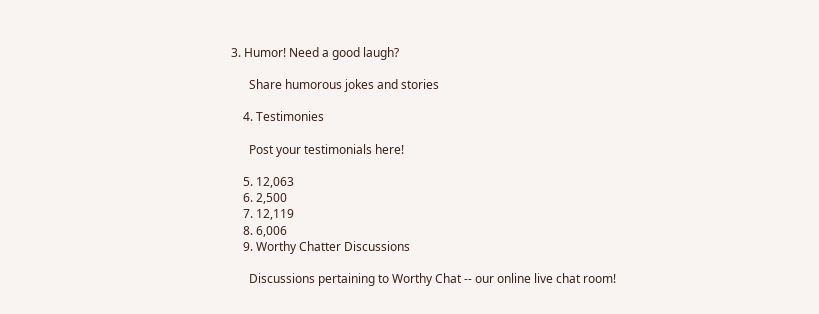3. Humor! Need a good laugh?

      Share humorous jokes and stories

    4. Testimonies

      Post your testimonials here!

    5. 12,063
    6. 2,500
    7. 12,119
    8. 6,006
    9. Worthy Chatter Discussions

      Discussions pertaining to Worthy Chat -- our online live chat room!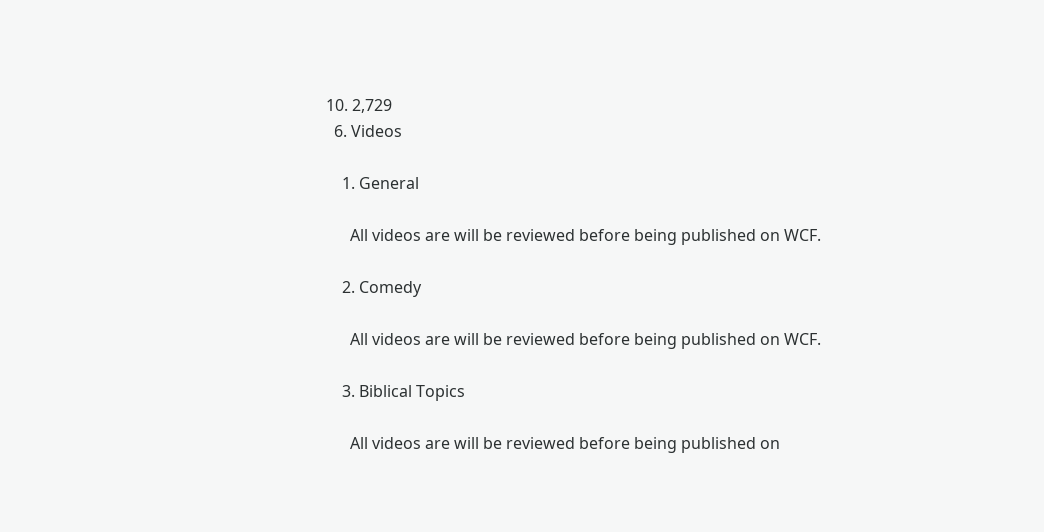10. 2,729
  6. Videos

    1. General

      All videos are will be reviewed before being published on WCF.

    2. Comedy

      All videos are will be reviewed before being published on WCF.

    3. Biblical Topics

      All videos are will be reviewed before being published on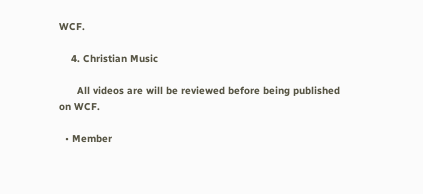WCF.

    4. Christian Music

      All videos are will be reviewed before being published on WCF.

  • Member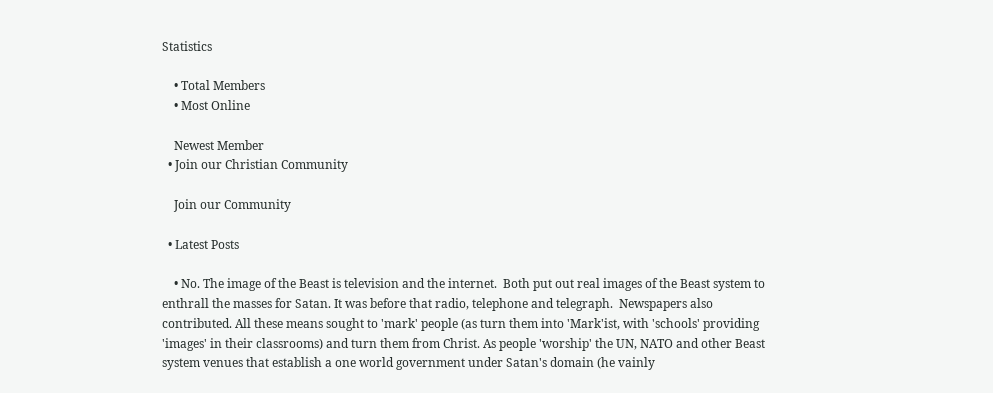Statistics

    • Total Members
    • Most Online

    Newest Member
  • Join our Christian Community

    Join our Community

  • Latest Posts

    • No. The image of the Beast is television and the internet.  Both put out real images of the Beast system to enthrall the masses for Satan. It was before that radio, telephone and telegraph.  Newspapers also contributed. All these means sought to 'mark' people (as turn them into 'Mark'ist, with 'schools' providing 'images' in their classrooms) and turn them from Christ. As people 'worship' the UN, NATO and other Beast system venues that establish a one world government under Satan's domain (he vainly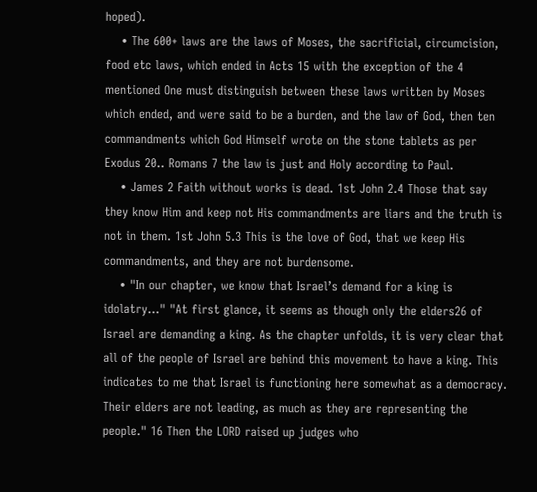hoped).
    • The 600+ laws are the laws of Moses, the sacrificial, circumcision, food etc laws, which ended in Acts 15 with the exception of the 4 mentioned One must distinguish between these laws written by Moses which ended, and were said to be a burden, and the law of God, then ten commandments which God Himself wrote on the stone tablets as per Exodus 20.. Romans 7 the law is just and Holy according to Paul.
    • James 2 Faith without works is dead. 1st John 2.4 Those that say they know Him and keep not His commandments are liars and the truth is not in them. 1st John 5.3 This is the love of God, that we keep His commandments, and they are not burdensome.
    • "In our chapter, we know that Israel’s demand for a king is idolatry..." "At first glance, it seems as though only the elders26 of Israel are demanding a king. As the chapter unfolds, it is very clear that all of the people of Israel are behind this movement to have a king. This indicates to me that Israel is functioning here somewhat as a democracy. Their elders are not leading, as much as they are representing the people." 16 Then the LORD raised up judges who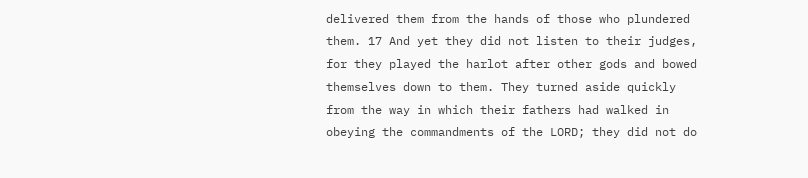delivered them from the hands of those who plundered them. 17 And yet they did not listen to their judges, for they played the harlot after other gods and bowed themselves down to them. They turned aside quickly from the way in which their fathers had walked in obeying the commandments of the LORD; they did not do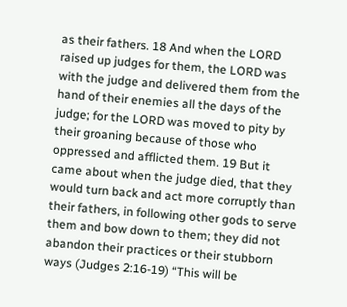as their fathers. 18 And when the LORD raised up judges for them, the LORD was with the judge and delivered them from the hand of their enemies all the days of the judge; for the LORD was moved to pity by their groaning because of those who oppressed and afflicted them. 19 But it came about when the judge died, that they would turn back and act more corruptly than their fathers, in following other gods to serve them and bow down to them; they did not abandon their practices or their stubborn ways (Judges 2:16-19) “This will be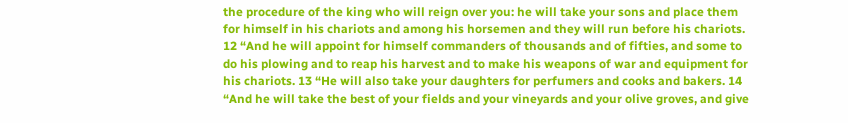the procedure of the king who will reign over you: he will take your sons and place them for himself in his chariots and among his horsemen and they will run before his chariots. 12 “And he will appoint for himself commanders of thousands and of fifties, and some to do his plowing and to reap his harvest and to make his weapons of war and equipment for his chariots. 13 “He will also take your daughters for perfumers and cooks and bakers. 14 “And he will take the best of your fields and your vineyards and your olive groves, and give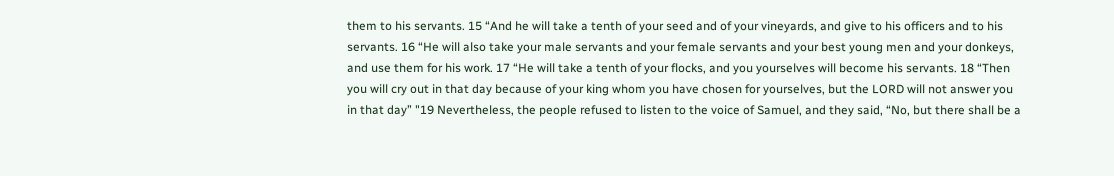them to his servants. 15 “And he will take a tenth of your seed and of your vineyards, and give to his officers and to his servants. 16 “He will also take your male servants and your female servants and your best young men and your donkeys, and use them for his work. 17 “He will take a tenth of your flocks, and you yourselves will become his servants. 18 “Then you will cry out in that day because of your king whom you have chosen for yourselves, but the LORD will not answer you in that day” "19 Nevertheless, the people refused to listen to the voice of Samuel, and they said, “No, but there shall be a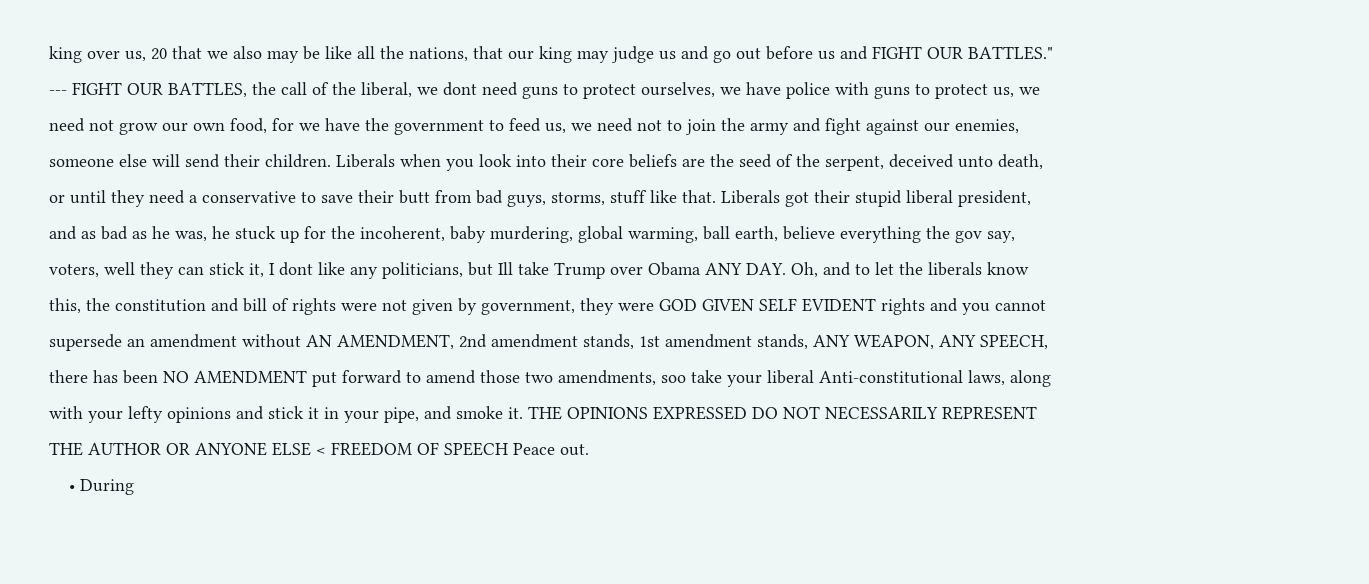king over us, 20 that we also may be like all the nations, that our king may judge us and go out before us and FIGHT OUR BATTLES." --- FIGHT OUR BATTLES, the call of the liberal, we dont need guns to protect ourselves, we have police with guns to protect us, we need not grow our own food, for we have the government to feed us, we need not to join the army and fight against our enemies, someone else will send their children. Liberals when you look into their core beliefs are the seed of the serpent, deceived unto death, or until they need a conservative to save their butt from bad guys, storms, stuff like that. Liberals got their stupid liberal president, and as bad as he was, he stuck up for the incoherent, baby murdering, global warming, ball earth, believe everything the gov say, voters, well they can stick it, I dont like any politicians, but Ill take Trump over Obama ANY DAY. Oh, and to let the liberals know this, the constitution and bill of rights were not given by government, they were GOD GIVEN SELF EVIDENT rights and you cannot supersede an amendment without AN AMENDMENT, 2nd amendment stands, 1st amendment stands, ANY WEAPON, ANY SPEECH, there has been NO AMENDMENT put forward to amend those two amendments, soo take your liberal Anti-constitutional laws, along with your lefty opinions and stick it in your pipe, and smoke it. THE OPINIONS EXPRESSED DO NOT NECESSARILY REPRESENT THE AUTHOR OR ANYONE ELSE < FREEDOM OF SPEECH Peace out.
    • During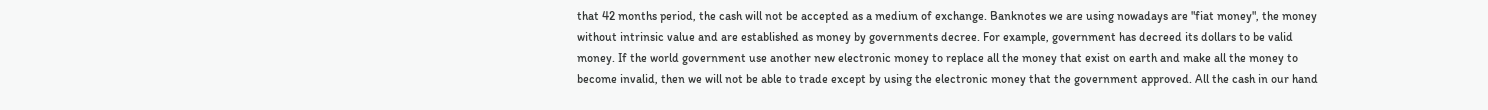that 42 months period, the cash will not be accepted as a medium of exchange. Banknotes we are using nowadays are "fiat money", the money without intrinsic value and are established as money by governments decree. For example, government has decreed its dollars to be valid money. If the world government use another new electronic money to replace all the money that exist on earth and make all the money to become invalid, then we will not be able to trade except by using the electronic money that the government approved. All the cash in our hand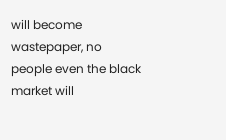will become wastepaper, no people even the black market will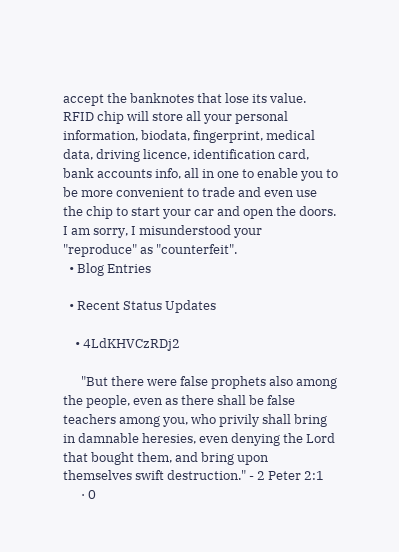accept the banknotes that lose its value.  RFID chip will store all your personal information, biodata, fingerprint, medical data, driving licence, identification card, bank accounts info, all in one to enable you to be more convenient to trade and even use the chip to start your car and open the doors. I am sorry, I misunderstood your "reproduce" as "counterfeit".
  • Blog Entries

  • Recent Status Updates

    • 4LdKHVCzRDj2

      "But there were false prophets also among the people, even as there shall be false teachers among you, who privily shall bring in damnable heresies, even denying the Lord that bought them, and bring upon themselves swift destruction." - 2 Peter 2:1
      · 0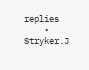replies
    • Stryker.J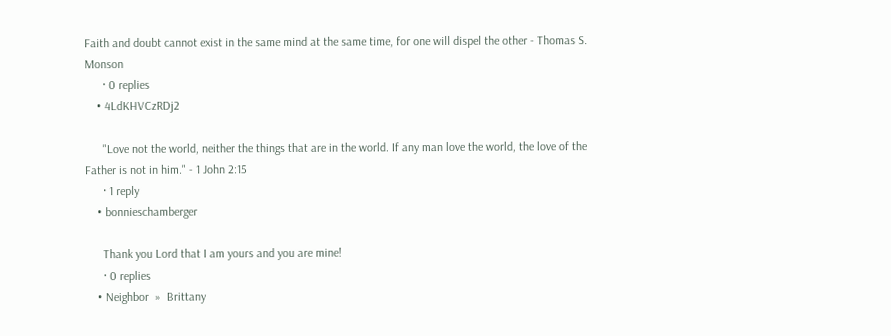Faith and doubt cannot exist in the same mind at the same time, for one will dispel the other - Thomas S. Monson
      · 0 replies
    • 4LdKHVCzRDj2

      "Love not the world, neither the things that are in the world. If any man love the world, the love of the Father is not in him." - 1 John 2:15
      · 1 reply
    • bonnieschamberger

      Thank you Lord that I am yours and you are mine!
      · 0 replies
    • Neighbor  »  Brittany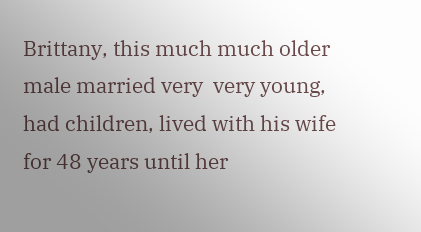Brittany, this much much older male married very  very young, had children, lived with his wife for 48 years until her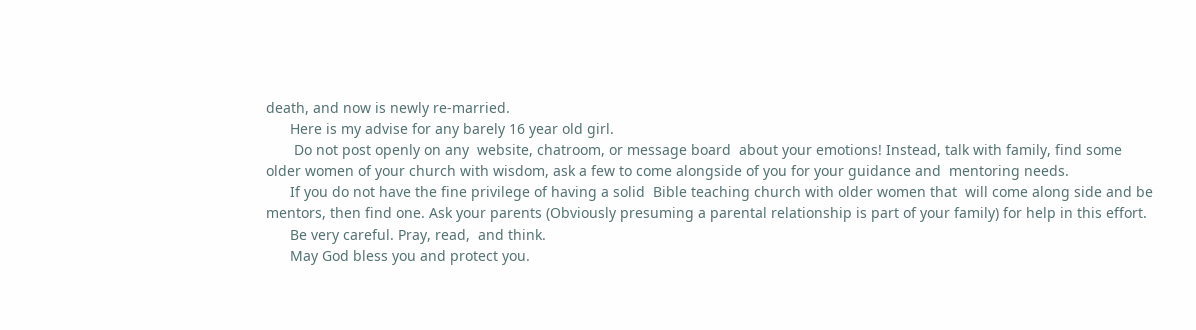death, and now is newly re-married.
      Here is my advise for any barely 16 year old girl.
       Do not post openly on any  website, chatroom, or message board  about your emotions! Instead, talk with family, find some older women of your church with wisdom, ask a few to come alongside of you for your guidance and  mentoring needs.
      If you do not have the fine privilege of having a solid  Bible teaching church with older women that  will come along side and be mentors, then find one. Ask your parents (Obviously presuming a parental relationship is part of your family) for help in this effort.
      Be very careful. Pray, read,  and think.
      May God bless you and protect you.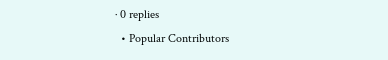· 0 replies
  • Popular Contributors